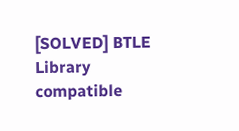[SOLVED] BTLE Library compatible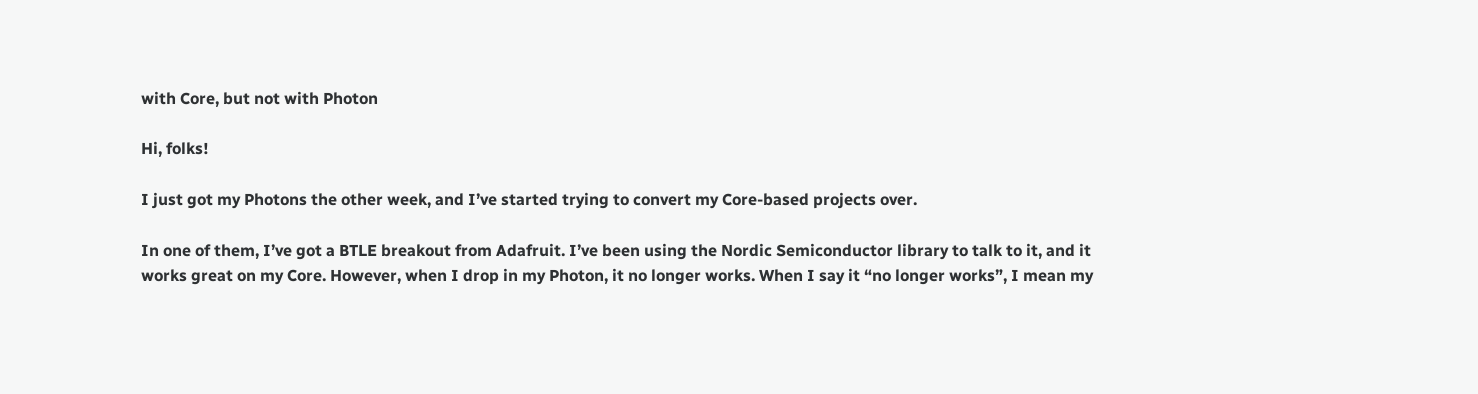with Core, but not with Photon

Hi, folks!

I just got my Photons the other week, and I’ve started trying to convert my Core-based projects over.

In one of them, I’ve got a BTLE breakout from Adafruit. I’ve been using the Nordic Semiconductor library to talk to it, and it works great on my Core. However, when I drop in my Photon, it no longer works. When I say it “no longer works”, I mean my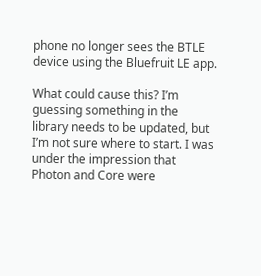phone no longer sees the BTLE device using the Bluefruit LE app.

What could cause this? I’m guessing something in the library needs to be updated, but I’m not sure where to start. I was under the impression that Photon and Core were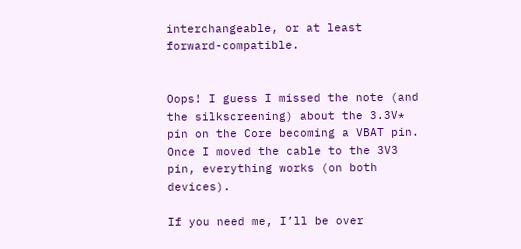interchangeable, or at least forward-compatible.


Oops! I guess I missed the note (and the silkscreening) about the 3.3V* pin on the Core becoming a VBAT pin. Once I moved the cable to the 3V3 pin, everything works (on both devices).

If you need me, I’ll be over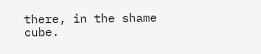there, in the shame cube.